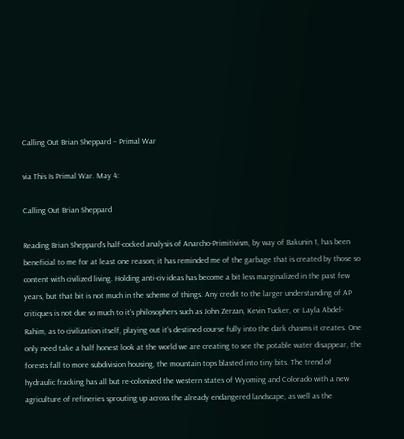Calling Out Brian Sheppard – Primal War

via This Is Primal War. May 4:

Calling Out Brian Sheppard

Reading Brian Sheppard’s half-cocked analysis of Anarcho-Primitivism, by way of Bakunin 1, has been beneficial to me for at least one reason; it has reminded me of the garbage that is created by those so content with civilized living. Holding anti-civ ideas has become a bit less marginalized in the past few years, but that bit is not much in the scheme of things. Any credit to the larger understanding of AP critiques is not due so much to it’s philosophers such as John Zerzan, Kevin Tucker, or Layla Abdel-Rahim, as to civilization itself, playing out it’s destined course fully into the dark chasms it creates. One only need take a half honest look at the world we are creating to see the potable water disappear, the forests fall to more subdivision housing, the mountain tops blasted into tiny bits. The trend of hydraulic fracking has all but re-colonized the western states of Wyoming and Colorado with a new agriculture of refineries sprouting up across the already endangered landscape, as well as the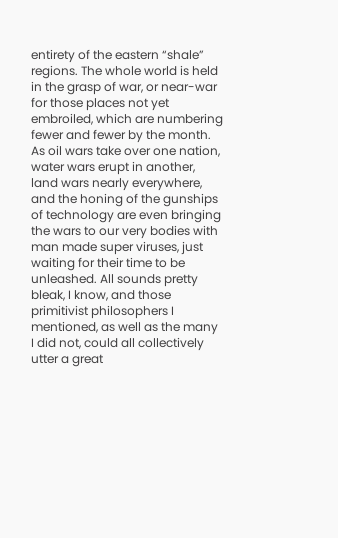entirety of the eastern “shale” regions. The whole world is held in the grasp of war, or near-war for those places not yet embroiled, which are numbering fewer and fewer by the month. As oil wars take over one nation, water wars erupt in another, land wars nearly everywhere, and the honing of the gunships of technology are even bringing the wars to our very bodies with man made super viruses, just waiting for their time to be unleashed. All sounds pretty bleak, I know, and those primitivist philosophers I mentioned, as well as the many I did not, could all collectively utter a great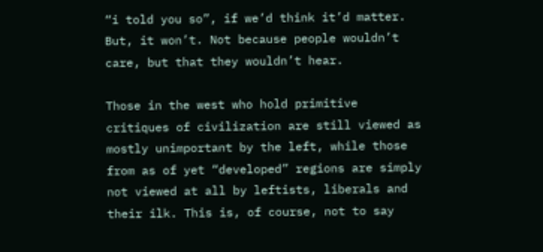“i told you so”, if we’d think it’d matter. But, it won’t. Not because people wouldn’t care, but that they wouldn’t hear.

Those in the west who hold primitive critiques of civilization are still viewed as mostly unimportant by the left, while those from as of yet “developed” regions are simply not viewed at all by leftists, liberals and their ilk. This is, of course, not to say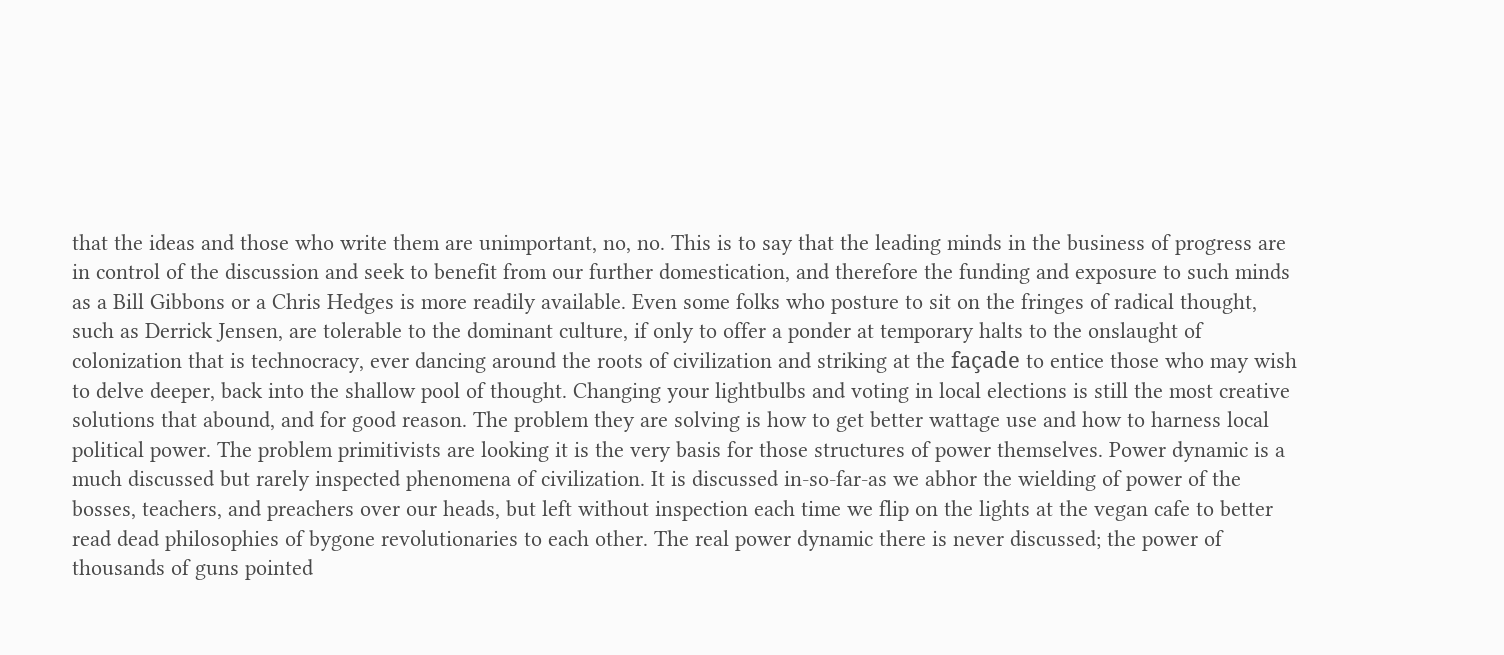that the ideas and those who write them are unimportant, no, no. This is to say that the leading minds in the business of progress are in control of the discussion and seek to benefit from our further domestication, and therefore the funding and exposure to such minds as a Bill Gibbons or a Chris Hedges is more readily available. Even some folks who posture to sit on the fringes of radical thought, such as Derrick Jensen, are tolerable to the dominant culture, if only to offer a ponder at temporary halts to the onslaught of colonization that is technocracy, ever dancing around the roots of civilization and striking at the façade to entice those who may wish to delve deeper, back into the shallow pool of thought. Changing your lightbulbs and voting in local elections is still the most creative solutions that abound, and for good reason. The problem they are solving is how to get better wattage use and how to harness local political power. The problem primitivists are looking it is the very basis for those structures of power themselves. Power dynamic is a much discussed but rarely inspected phenomena of civilization. It is discussed in-so-far-as we abhor the wielding of power of the bosses, teachers, and preachers over our heads, but left without inspection each time we flip on the lights at the vegan cafe to better read dead philosophies of bygone revolutionaries to each other. The real power dynamic there is never discussed; the power of thousands of guns pointed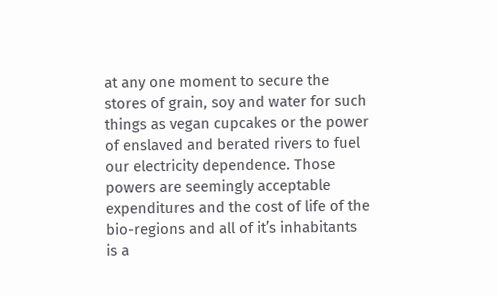at any one moment to secure the stores of grain, soy and water for such things as vegan cupcakes or the power of enslaved and berated rivers to fuel our electricity dependence. Those powers are seemingly acceptable expenditures and the cost of life of the bio-regions and all of it’s inhabitants is a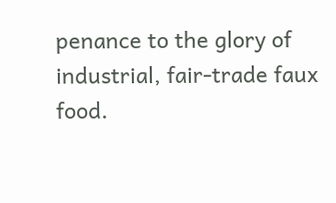penance to the glory of industrial, fair-trade faux food.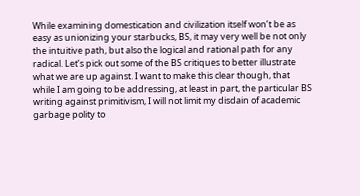While examining domestication and civilization itself won’t be as easy as unionizing your starbucks, BS, it may very well be not only the intuitive path, but also the logical and rational path for any radical. Let’s pick out some of the BS critiques to better illustrate what we are up against. I want to make this clear though, that while I am going to be addressing, at least in part, the particular BS writing against primitivism, I will not limit my disdain of academic garbage polity to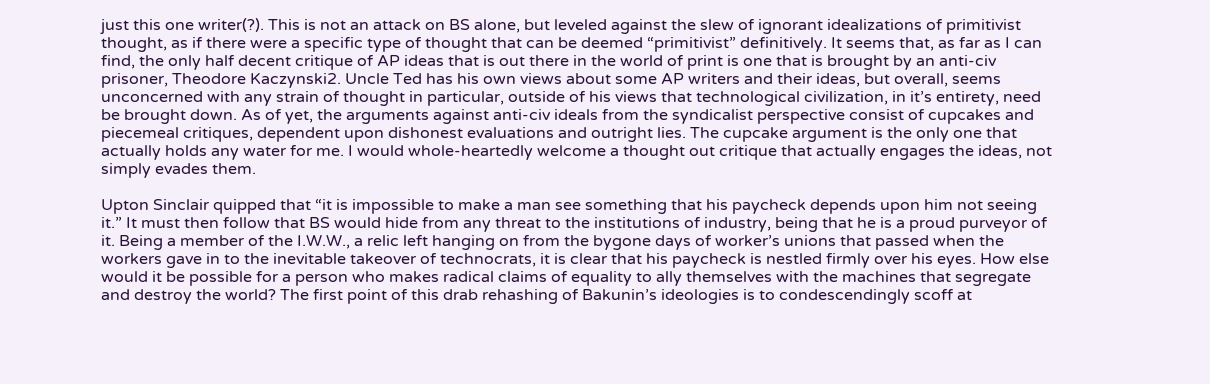just this one writer(?). This is not an attack on BS alone, but leveled against the slew of ignorant idealizations of primitivist thought, as if there were a specific type of thought that can be deemed “primitivist” definitively. It seems that, as far as I can find, the only half decent critique of AP ideas that is out there in the world of print is one that is brought by an anti-civ prisoner, Theodore Kaczynski2. Uncle Ted has his own views about some AP writers and their ideas, but overall, seems unconcerned with any strain of thought in particular, outside of his views that technological civilization, in it’s entirety, need be brought down. As of yet, the arguments against anti-civ ideals from the syndicalist perspective consist of cupcakes and piecemeal critiques, dependent upon dishonest evaluations and outright lies. The cupcake argument is the only one that actually holds any water for me. I would whole-heartedly welcome a thought out critique that actually engages the ideas, not simply evades them.

Upton Sinclair quipped that “it is impossible to make a man see something that his paycheck depends upon him not seeing it.” It must then follow that BS would hide from any threat to the institutions of industry, being that he is a proud purveyor of it. Being a member of the I.W.W., a relic left hanging on from the bygone days of worker’s unions that passed when the workers gave in to the inevitable takeover of technocrats, it is clear that his paycheck is nestled firmly over his eyes. How else would it be possible for a person who makes radical claims of equality to ally themselves with the machines that segregate and destroy the world? The first point of this drab rehashing of Bakunin’s ideologies is to condescendingly scoff at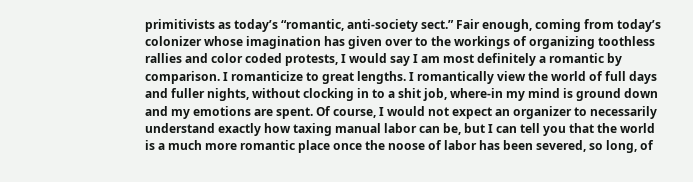primitivists as today’s “romantic, anti-society sect.” Fair enough, coming from today’s colonizer whose imagination has given over to the workings of organizing toothless rallies and color coded protests, I would say I am most definitely a romantic by comparison. I romanticize to great lengths. I romantically view the world of full days and fuller nights, without clocking in to a shit job, where-in my mind is ground down and my emotions are spent. Of course, I would not expect an organizer to necessarily understand exactly how taxing manual labor can be, but I can tell you that the world is a much more romantic place once the noose of labor has been severed, so long, of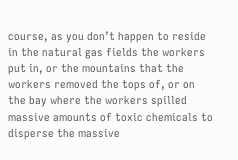course, as you don’t happen to reside in the natural gas fields the workers put in, or the mountains that the workers removed the tops of, or on the bay where the workers spilled massive amounts of toxic chemicals to disperse the massive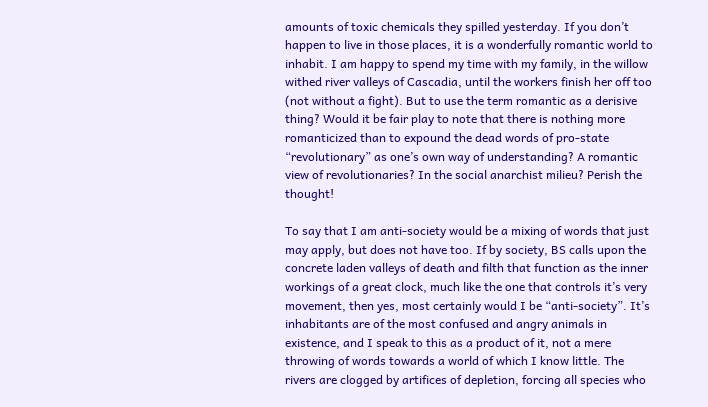amounts of toxic chemicals they spilled yesterday. If you don’t happen to live in those places, it is a wonderfully romantic world to inhabit. I am happy to spend my time with my family, in the willow withed river valleys of Cascadia, until the workers finish her off too (not without a fight). But to use the term romantic as a derisive thing? Would it be fair play to note that there is nothing more romanticized than to expound the dead words of pro-state “revolutionary” as one’s own way of understanding? A romantic view of revolutionaries? In the social anarchist milieu? Perish the thought!

To say that I am anti-society would be a mixing of words that just may apply, but does not have too. If by society, BS calls upon the concrete laden valleys of death and filth that function as the inner workings of a great clock, much like the one that controls it’s very movement, then yes, most certainly would I be “anti-society”. It’s inhabitants are of the most confused and angry animals in existence, and I speak to this as a product of it, not a mere throwing of words towards a world of which I know little. The rivers are clogged by artifices of depletion, forcing all species who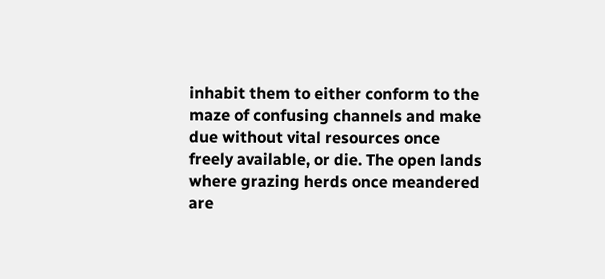inhabit them to either conform to the maze of confusing channels and make due without vital resources once freely available, or die. The open lands where grazing herds once meandered are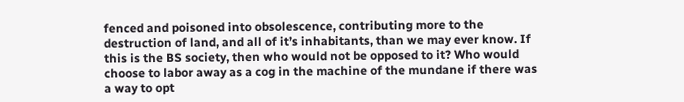fenced and poisoned into obsolescence, contributing more to the destruction of land, and all of it’s inhabitants, than we may ever know. If this is the BS society, then who would not be opposed to it? Who would choose to labor away as a cog in the machine of the mundane if there was a way to opt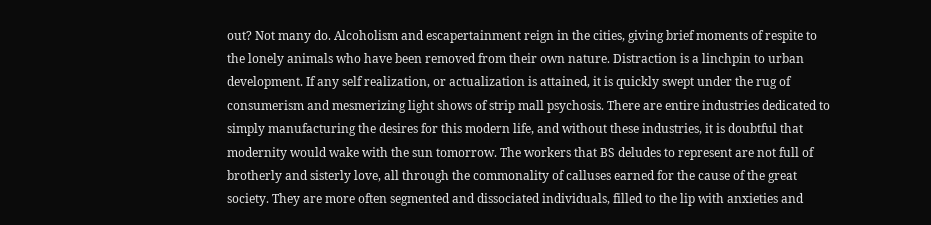out? Not many do. Alcoholism and escapertainment reign in the cities, giving brief moments of respite to the lonely animals who have been removed from their own nature. Distraction is a linchpin to urban development. If any self realization, or actualization is attained, it is quickly swept under the rug of consumerism and mesmerizing light shows of strip mall psychosis. There are entire industries dedicated to simply manufacturing the desires for this modern life, and without these industries, it is doubtful that modernity would wake with the sun tomorrow. The workers that BS deludes to represent are not full of brotherly and sisterly love, all through the commonality of calluses earned for the cause of the great society. They are more often segmented and dissociated individuals, filled to the lip with anxieties and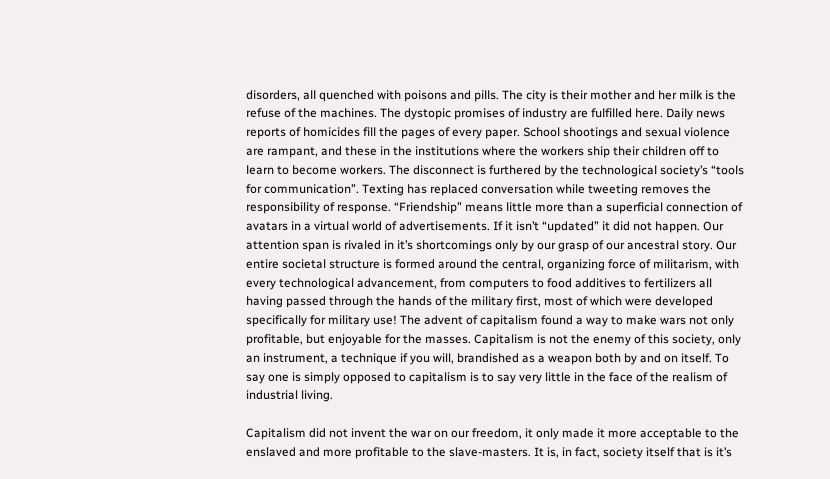disorders, all quenched with poisons and pills. The city is their mother and her milk is the refuse of the machines. The dystopic promises of industry are fulfilled here. Daily news reports of homicides fill the pages of every paper. School shootings and sexual violence are rampant, and these in the institutions where the workers ship their children off to learn to become workers. The disconnect is furthered by the technological society’s “tools for communication”. Texting has replaced conversation while tweeting removes the responsibility of response. “Friendship” means little more than a superficial connection of avatars in a virtual world of advertisements. If it isn’t “updated” it did not happen. Our attention span is rivaled in it’s shortcomings only by our grasp of our ancestral story. Our entire societal structure is formed around the central, organizing force of militarism, with every technological advancement, from computers to food additives to fertilizers all having passed through the hands of the military first, most of which were developed specifically for military use! The advent of capitalism found a way to make wars not only profitable, but enjoyable for the masses. Capitalism is not the enemy of this society, only an instrument, a technique if you will, brandished as a weapon both by and on itself. To say one is simply opposed to capitalism is to say very little in the face of the realism of industrial living.

Capitalism did not invent the war on our freedom, it only made it more acceptable to the enslaved and more profitable to the slave-masters. It is, in fact, society itself that is it’s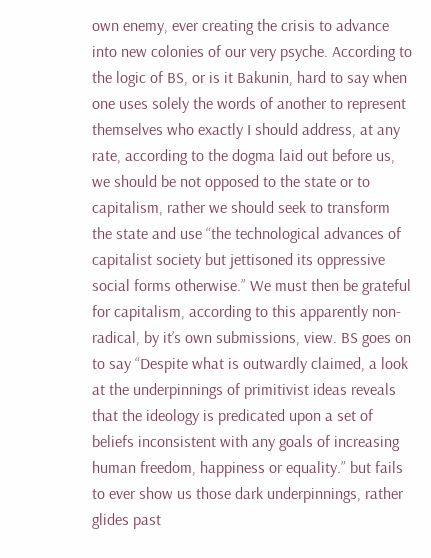own enemy, ever creating the crisis to advance into new colonies of our very psyche. According to the logic of BS, or is it Bakunin, hard to say when one uses solely the words of another to represent themselves who exactly I should address, at any rate, according to the dogma laid out before us, we should be not opposed to the state or to capitalism, rather we should seek to transform the state and use “the technological advances of capitalist society but jettisoned its oppressive social forms otherwise.” We must then be grateful for capitalism, according to this apparently non-radical, by it’s own submissions, view. BS goes on to say “Despite what is outwardly claimed, a look at the underpinnings of primitivist ideas reveals that the ideology is predicated upon a set of beliefs inconsistent with any goals of increasing human freedom, happiness or equality.” but fails to ever show us those dark underpinnings, rather glides past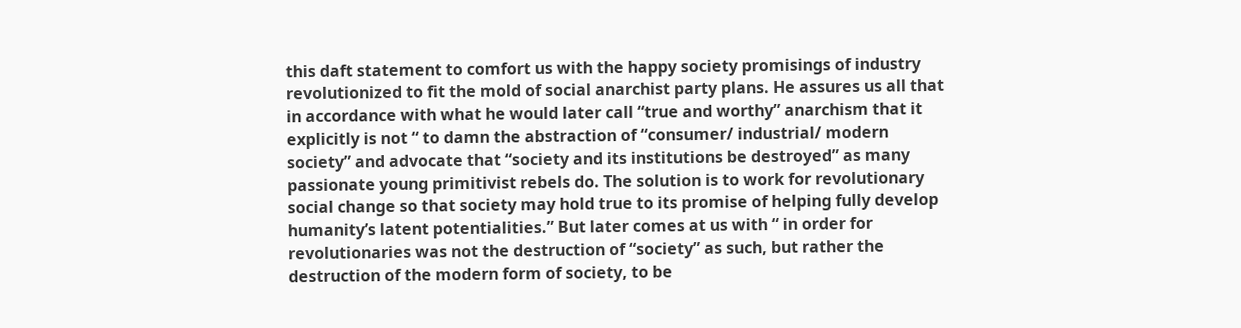this daft statement to comfort us with the happy society promisings of industry revolutionized to fit the mold of social anarchist party plans. He assures us all that in accordance with what he would later call “true and worthy” anarchism that it explicitly is not “ to damn the abstraction of “consumer/ industrial/ modern society” and advocate that “society and its institutions be destroyed” as many passionate young primitivist rebels do. The solution is to work for revolutionary social change so that society may hold true to its promise of helping fully develop humanity’s latent potentialities.” But later comes at us with “ in order for revolutionaries was not the destruction of “society” as such, but rather the destruction of the modern form of society, to be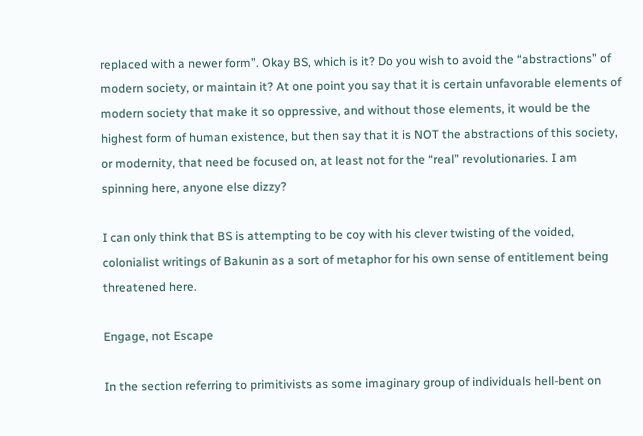replaced with a newer form”. Okay BS, which is it? Do you wish to avoid the “abstractions” of modern society, or maintain it? At one point you say that it is certain unfavorable elements of modern society that make it so oppressive, and without those elements, it would be the highest form of human existence, but then say that it is NOT the abstractions of this society, or modernity, that need be focused on, at least not for the “real” revolutionaries. I am spinning here, anyone else dizzy?

I can only think that BS is attempting to be coy with his clever twisting of the voided, colonialist writings of Bakunin as a sort of metaphor for his own sense of entitlement being threatened here.

Engage, not Escape

In the section referring to primitivists as some imaginary group of individuals hell-bent on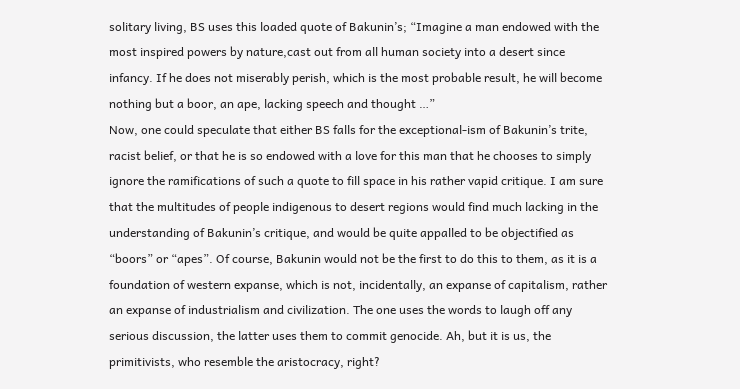solitary living, BS uses this loaded quote of Bakunin’s; “Imagine a man endowed with the most inspired powers by nature,cast out from all human society into a desert since infancy. If he does not miserably perish, which is the most probable result, he will become nothing but a boor, an ape, lacking speech and thought …”
Now, one could speculate that either BS falls for the exceptional-ism of Bakunin’s trite, racist belief, or that he is so endowed with a love for this man that he chooses to simply ignore the ramifications of such a quote to fill space in his rather vapid critique. I am sure that the multitudes of people indigenous to desert regions would find much lacking in the understanding of Bakunin’s critique, and would be quite appalled to be objectified as “boors” or “apes”. Of course, Bakunin would not be the first to do this to them, as it is a foundation of western expanse, which is not, incidentally, an expanse of capitalism, rather an expanse of industrialism and civilization. The one uses the words to laugh off any serious discussion, the latter uses them to commit genocide. Ah, but it is us, the primitivists, who resemble the aristocracy, right?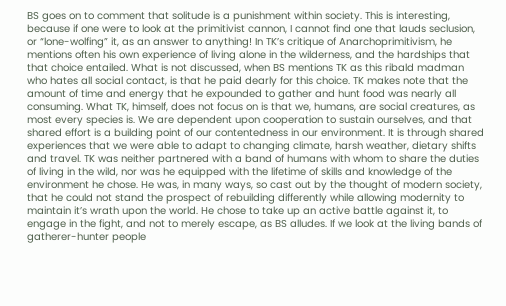BS goes on to comment that solitude is a punishment within society. This is interesting, because if one were to look at the primitivist cannon, I cannot find one that lauds seclusion, or “lone-wolfing” it, as an answer to anything! In TK’s critique of Anarchoprimitivism, he mentions often his own experience of living alone in the wilderness, and the hardships that that choice entailed. What is not discussed, when BS mentions TK as this ribald madman who hates all social contact, is that he paid dearly for this choice. TK makes note that the amount of time and energy that he expounded to gather and hunt food was nearly all consuming. What TK, himself, does not focus on is that we, humans, are social creatures, as most every species is. We are dependent upon cooperation to sustain ourselves, and that shared effort is a building point of our contentedness in our environment. It is through shared experiences that we were able to adapt to changing climate, harsh weather, dietary shifts and travel. TK was neither partnered with a band of humans with whom to share the duties of living in the wild, nor was he equipped with the lifetime of skills and knowledge of the environment he chose. He was, in many ways, so cast out by the thought of modern society, that he could not stand the prospect of rebuilding differently while allowing modernity to maintain it’s wrath upon the world. He chose to take up an active battle against it, to engage in the fight, and not to merely escape, as BS alludes. If we look at the living bands of gatherer-hunter people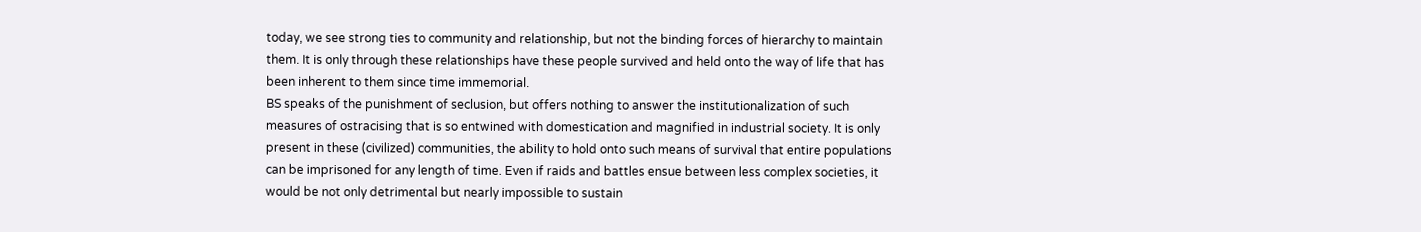today, we see strong ties to community and relationship, but not the binding forces of hierarchy to maintain them. It is only through these relationships have these people survived and held onto the way of life that has been inherent to them since time immemorial.
BS speaks of the punishment of seclusion, but offers nothing to answer the institutionalization of such measures of ostracising that is so entwined with domestication and magnified in industrial society. It is only present in these (civilized) communities, the ability to hold onto such means of survival that entire populations can be imprisoned for any length of time. Even if raids and battles ensue between less complex societies, it would be not only detrimental but nearly impossible to sustain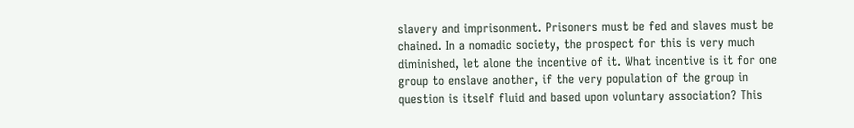slavery and imprisonment. Prisoners must be fed and slaves must be chained. In a nomadic society, the prospect for this is very much diminished, let alone the incentive of it. What incentive is it for one group to enslave another, if the very population of the group in question is itself fluid and based upon voluntary association? This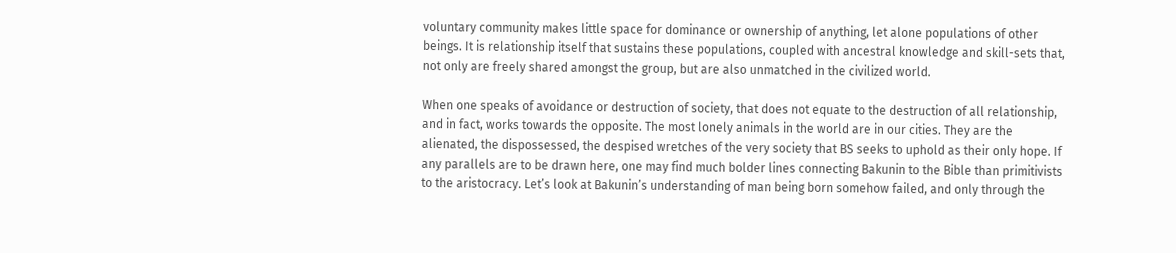voluntary community makes little space for dominance or ownership of anything, let alone populations of other beings. It is relationship itself that sustains these populations, coupled with ancestral knowledge and skill-sets that, not only are freely shared amongst the group, but are also unmatched in the civilized world.

When one speaks of avoidance or destruction of society, that does not equate to the destruction of all relationship, and in fact, works towards the opposite. The most lonely animals in the world are in our cities. They are the alienated, the dispossessed, the despised wretches of the very society that BS seeks to uphold as their only hope. If any parallels are to be drawn here, one may find much bolder lines connecting Bakunin to the Bible than primitivists to the aristocracy. Let’s look at Bakunin’s understanding of man being born somehow failed, and only through the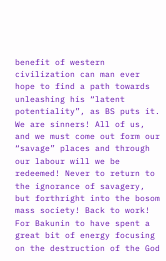benefit of western civilization can man ever hope to find a path towards unleashing his “latent potentiality”, as BS puts it. We are sinners! All of us, and we must come out form our “savage” places and through our labour will we be redeemed! Never to return to the ignorance of savagery, but forthright into the bosom mass society! Back to work! For Bakunin to have spent a great bit of energy focusing on the destruction of the God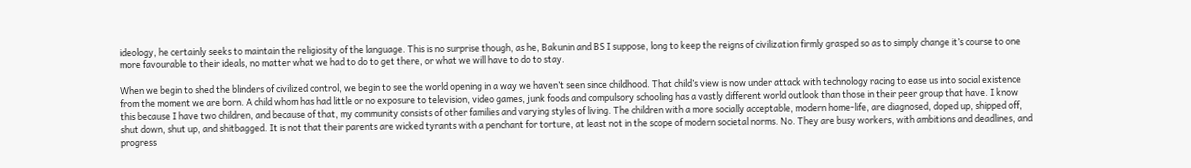ideology, he certainly seeks to maintain the religiosity of the language. This is no surprise though, as he, Bakunin and BS I suppose, long to keep the reigns of civilization firmly grasped so as to simply change it’s course to one more favourable to their ideals, no matter what we had to do to get there, or what we will have to do to stay.

When we begin to shed the blinders of civilized control, we begin to see the world opening in a way we haven’t seen since childhood. That child’s view is now under attack with technology racing to ease us into social existence from the moment we are born. A child whom has had little or no exposure to television, video games, junk foods and compulsory schooling has a vastly different world outlook than those in their peer group that have. I know this because I have two children, and because of that, my community consists of other families and varying styles of living. The children with a more socially acceptable, modern home-life, are diagnosed, doped up, shipped off, shut down, shut up, and shitbagged. It is not that their parents are wicked tyrants with a penchant for torture, at least not in the scope of modern societal norms. No. They are busy workers, with ambitions and deadlines, and progress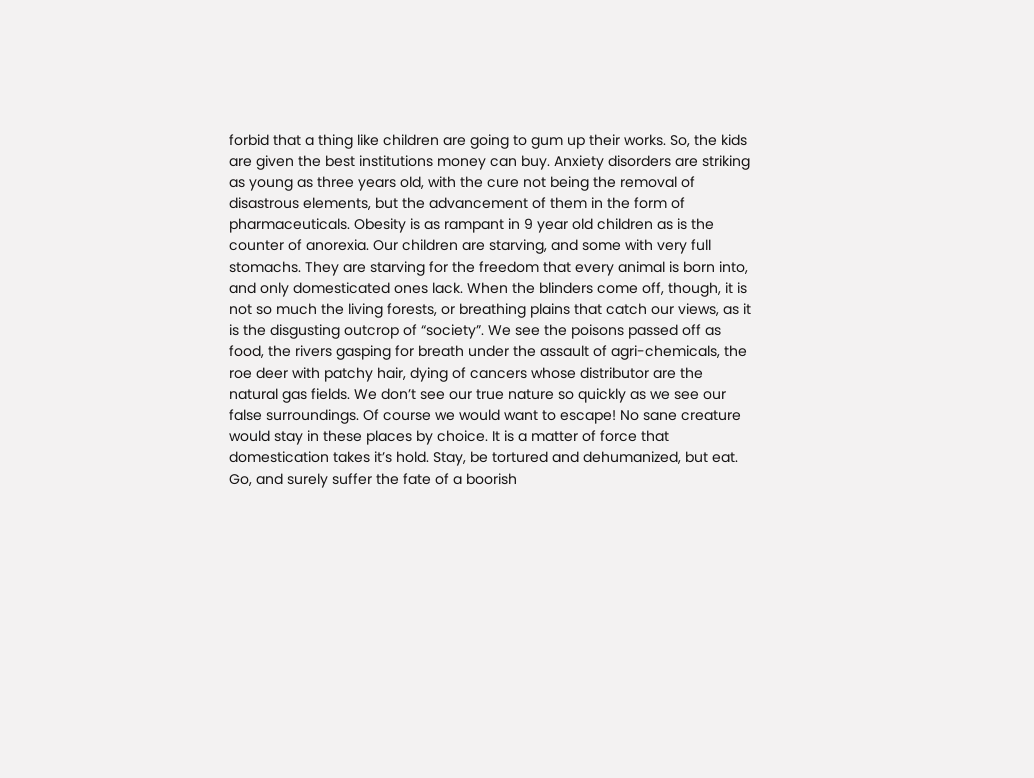forbid that a thing like children are going to gum up their works. So, the kids are given the best institutions money can buy. Anxiety disorders are striking as young as three years old, with the cure not being the removal of disastrous elements, but the advancement of them in the form of pharmaceuticals. Obesity is as rampant in 9 year old children as is the counter of anorexia. Our children are starving, and some with very full stomachs. They are starving for the freedom that every animal is born into, and only domesticated ones lack. When the blinders come off, though, it is not so much the living forests, or breathing plains that catch our views, as it is the disgusting outcrop of “society”. We see the poisons passed off as food, the rivers gasping for breath under the assault of agri-chemicals, the roe deer with patchy hair, dying of cancers whose distributor are the natural gas fields. We don’t see our true nature so quickly as we see our false surroundings. Of course we would want to escape! No sane creature would stay in these places by choice. It is a matter of force that domestication takes it’s hold. Stay, be tortured and dehumanized, but eat. Go, and surely suffer the fate of a boorish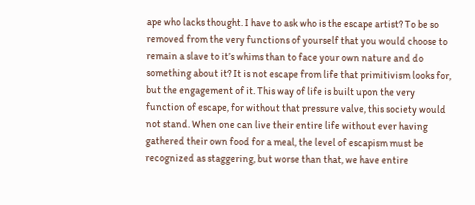ape who lacks thought. I have to ask who is the escape artist? To be so removed from the very functions of yourself that you would choose to remain a slave to it’s whims than to face your own nature and do something about it? It is not escape from life that primitivism looks for, but the engagement of it. This way of life is built upon the very function of escape, for without that pressure valve, this society would not stand. When one can live their entire life without ever having gathered their own food for a meal, the level of escapism must be recognized as staggering, but worse than that, we have entire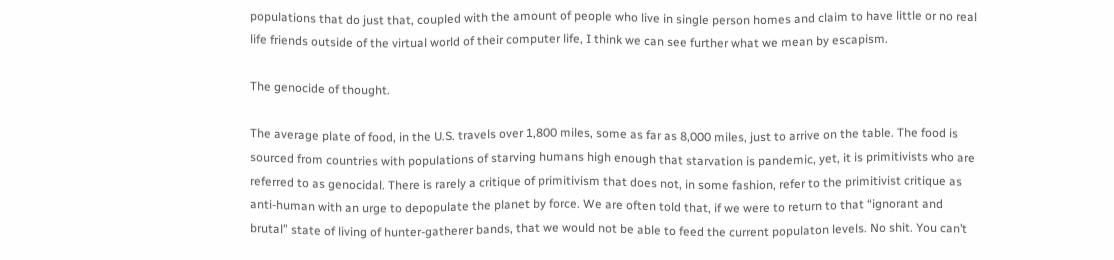populations that do just that, coupled with the amount of people who live in single person homes and claim to have little or no real life friends outside of the virtual world of their computer life, I think we can see further what we mean by escapism.

The genocide of thought.

The average plate of food, in the U.S. travels over 1,800 miles, some as far as 8,000 miles, just to arrive on the table. The food is sourced from countries with populations of starving humans high enough that starvation is pandemic, yet, it is primitivists who are referred to as genocidal. There is rarely a critique of primitivism that does not, in some fashion, refer to the primitivist critique as anti-human with an urge to depopulate the planet by force. We are often told that, if we were to return to that “ignorant and brutal” state of living of hunter-gatherer bands, that we would not be able to feed the current populaton levels. No shit. You can’t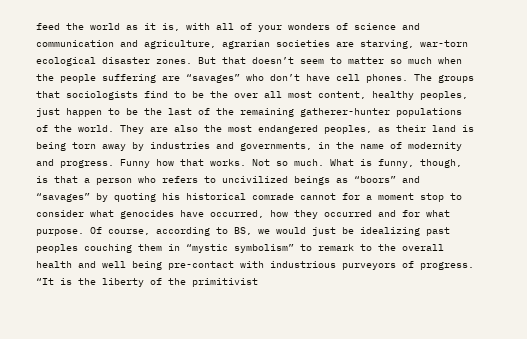feed the world as it is, with all of your wonders of science and communication and agriculture, agrarian societies are starving, war-torn ecological disaster zones. But that doesn’t seem to matter so much when the people suffering are “savages” who don’t have cell phones. The groups that sociologists find to be the over all most content, healthy peoples, just happen to be the last of the remaining gatherer-hunter populations of the world. They are also the most endangered peoples, as their land is being torn away by industries and governments, in the name of modernity and progress. Funny how that works. Not so much. What is funny, though, is that a person who refers to uncivilized beings as “boors” and “savages” by quoting his historical comrade cannot for a moment stop to consider what genocides have occurred, how they occurred and for what purpose. Of course, according to BS, we would just be idealizing past peoples couching them in “mystic symbolism” to remark to the overall health and well being pre-contact with industrious purveyors of progress.
“It is the liberty of the primitivist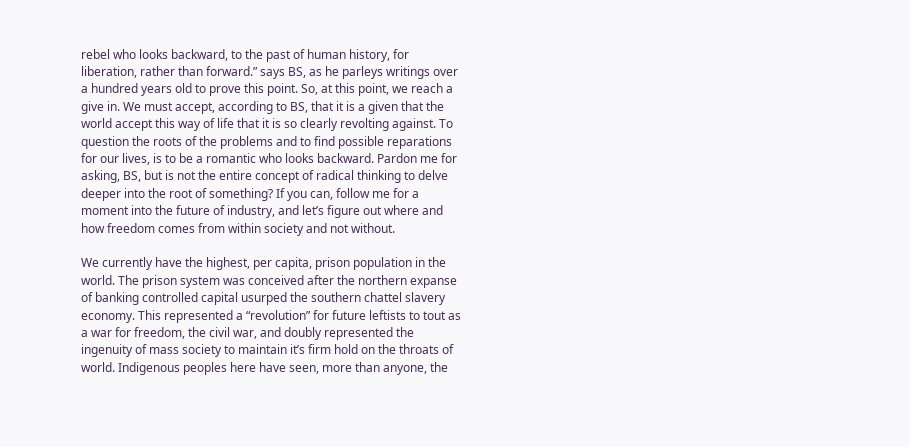rebel who looks backward, to the past of human history, for liberation, rather than forward.” says BS, as he parleys writings over a hundred years old to prove this point. So, at this point, we reach a give in. We must accept, according to BS, that it is a given that the world accept this way of life that it is so clearly revolting against. To question the roots of the problems and to find possible reparations for our lives, is to be a romantic who looks backward. Pardon me for asking, BS, but is not the entire concept of radical thinking to delve deeper into the root of something? If you can, follow me for a moment into the future of industry, and let’s figure out where and how freedom comes from within society and not without.

We currently have the highest, per capita, prison population in the world. The prison system was conceived after the northern expanse of banking controlled capital usurped the southern chattel slavery economy. This represented a “revolution” for future leftists to tout as a war for freedom, the civil war, and doubly represented the ingenuity of mass society to maintain it’s firm hold on the throats of world. Indigenous peoples here have seen, more than anyone, the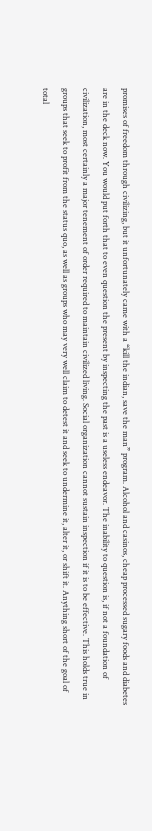promises of freedom through civilizing, but it unfortunately came with a “kill the indian, save the man” program. Alcohol and casinos, cheap processed sugary foods and diabetes are in the deck now. You would put forth that to even question the present by inspecting the past is a useless endeavor. The inability to question is, if not a foundation of civilization, most certainly a major tenement of order required to maintain civilized living. Social organization cannot sustain inspection if it is to be effective. This holds true in groups that seek to profit from the status quo, as well as groups who may very well claim to detest it and seek to undermine it, alter it, or shift it. Anything short of the goal of total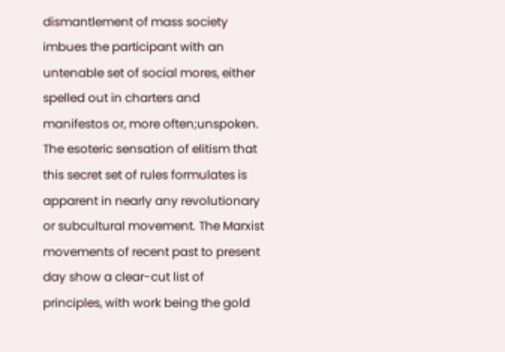dismantlement of mass society imbues the participant with an untenable set of social mores, either spelled out in charters and manifestos or, more often;unspoken. The esoteric sensation of elitism that this secret set of rules formulates is apparent in nearly any revolutionary or subcultural movement. The Marxist movements of recent past to present day show a clear-cut list of principles, with work being the gold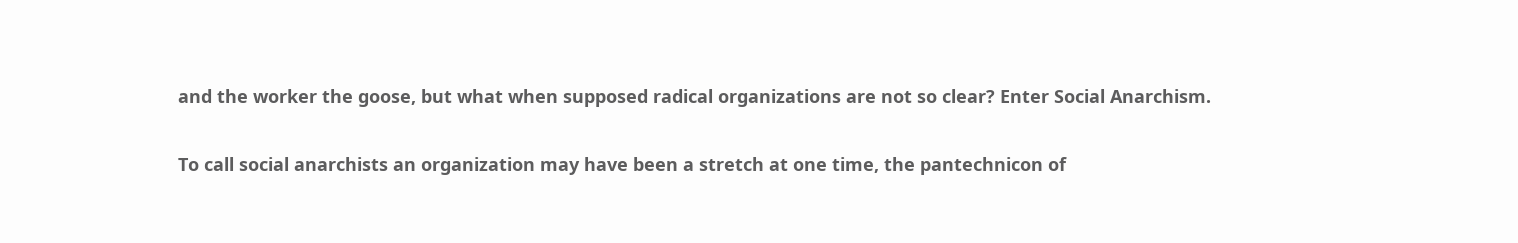and the worker the goose, but what when supposed radical organizations are not so clear? Enter Social Anarchism.

To call social anarchists an organization may have been a stretch at one time, the pantechnicon of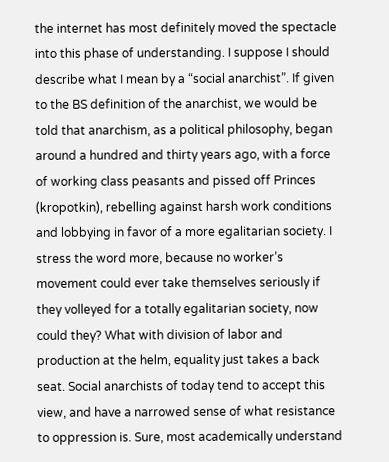the internet has most definitely moved the spectacle into this phase of understanding. I suppose I should describe what I mean by a “social anarchist”. If given to the BS definition of the anarchist, we would be told that anarchism, as a political philosophy, began around a hundred and thirty years ago, with a force of working class peasants and pissed off Princes (kropotkin), rebelling against harsh work conditions and lobbying in favor of a more egalitarian society. I stress the word more, because no worker’s movement could ever take themselves seriously if they volleyed for a totally egalitarian society, now could they? What with division of labor and production at the helm, equality just takes a back seat. Social anarchists of today tend to accept this view, and have a narrowed sense of what resistance to oppression is. Sure, most academically understand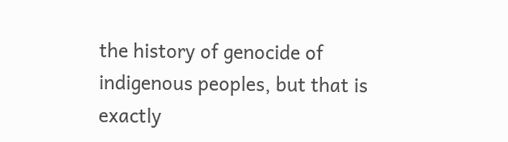the history of genocide of indigenous peoples, but that is exactly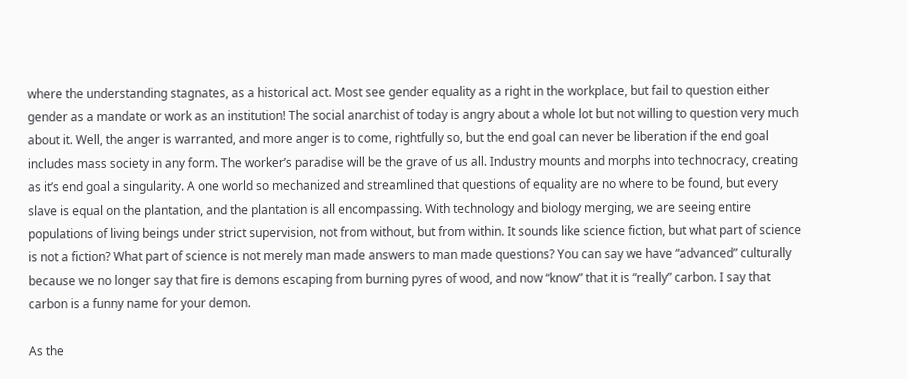where the understanding stagnates, as a historical act. Most see gender equality as a right in the workplace, but fail to question either gender as a mandate or work as an institution! The social anarchist of today is angry about a whole lot but not willing to question very much about it. Well, the anger is warranted, and more anger is to come, rightfully so, but the end goal can never be liberation if the end goal includes mass society in any form. The worker’s paradise will be the grave of us all. Industry mounts and morphs into technocracy, creating as it’s end goal a singularity. A one world so mechanized and streamlined that questions of equality are no where to be found, but every slave is equal on the plantation, and the plantation is all encompassing. With technology and biology merging, we are seeing entire populations of living beings under strict supervision, not from without, but from within. It sounds like science fiction, but what part of science is not a fiction? What part of science is not merely man made answers to man made questions? You can say we have “advanced” culturally because we no longer say that fire is demons escaping from burning pyres of wood, and now “know” that it is “really” carbon. I say that carbon is a funny name for your demon.

As the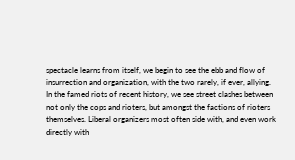spectacle learns from itself, we begin to see the ebb and flow of insurrection and organization, with the two rarely, if ever, allying. In the famed riots of recent history, we see street clashes between not only the cops and rioters, but amongst the factions of rioters themselves. Liberal organizers most often side with, and even work directly with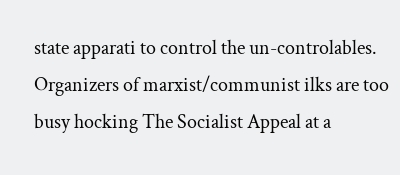state apparati to control the un-controlables. Organizers of marxist/communist ilks are too busy hocking The Socialist Appeal at a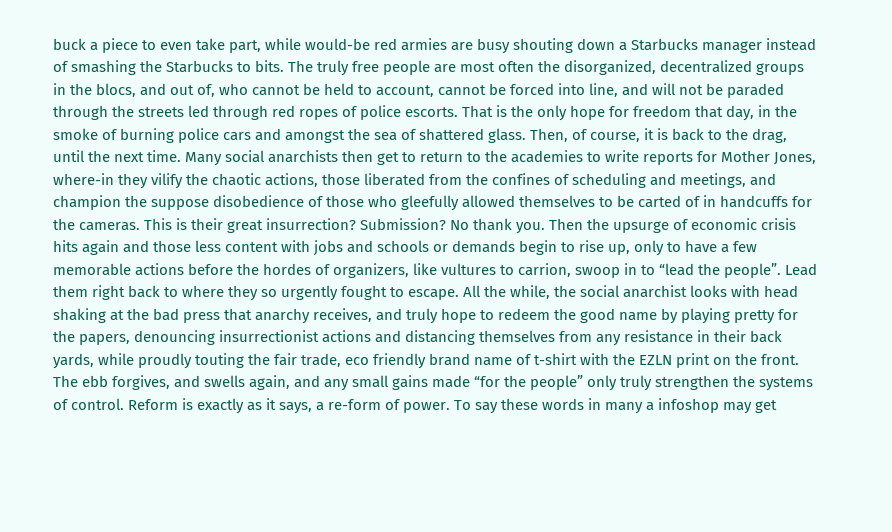buck a piece to even take part, while would-be red armies are busy shouting down a Starbucks manager instead of smashing the Starbucks to bits. The truly free people are most often the disorganized, decentralized groups in the blocs, and out of, who cannot be held to account, cannot be forced into line, and will not be paraded through the streets led through red ropes of police escorts. That is the only hope for freedom that day, in the smoke of burning police cars and amongst the sea of shattered glass. Then, of course, it is back to the drag, until the next time. Many social anarchists then get to return to the academies to write reports for Mother Jones, where-in they vilify the chaotic actions, those liberated from the confines of scheduling and meetings, and champion the suppose disobedience of those who gleefully allowed themselves to be carted of in handcuffs for the cameras. This is their great insurrection? Submission? No thank you. Then the upsurge of economic crisis hits again and those less content with jobs and schools or demands begin to rise up, only to have a few memorable actions before the hordes of organizers, like vultures to carrion, swoop in to “lead the people”. Lead them right back to where they so urgently fought to escape. All the while, the social anarchist looks with head shaking at the bad press that anarchy receives, and truly hope to redeem the good name by playing pretty for the papers, denouncing insurrectionist actions and distancing themselves from any resistance in their back yards, while proudly touting the fair trade, eco friendly brand name of t-shirt with the EZLN print on the front. The ebb forgives, and swells again, and any small gains made “for the people” only truly strengthen the systems of control. Reform is exactly as it says, a re-form of power. To say these words in many a infoshop may get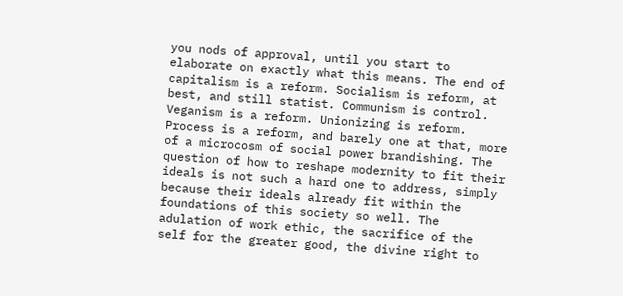you nods of approval, until you start to elaborate on exactly what this means. The end of capitalism is a reform. Socialism is reform, at best, and still statist. Communism is control. Veganism is a reform. Unionizing is reform. Process is a reform, and barely one at that, more of a microcosm of social power brandishing. The question of how to reshape modernity to fit their ideals is not such a hard one to address, simply because their ideals already fit within the foundations of this society so well. The adulation of work ethic, the sacrifice of the self for the greater good, the divine right to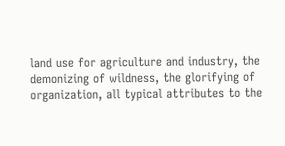land use for agriculture and industry, the demonizing of wildness, the glorifying of organization, all typical attributes to the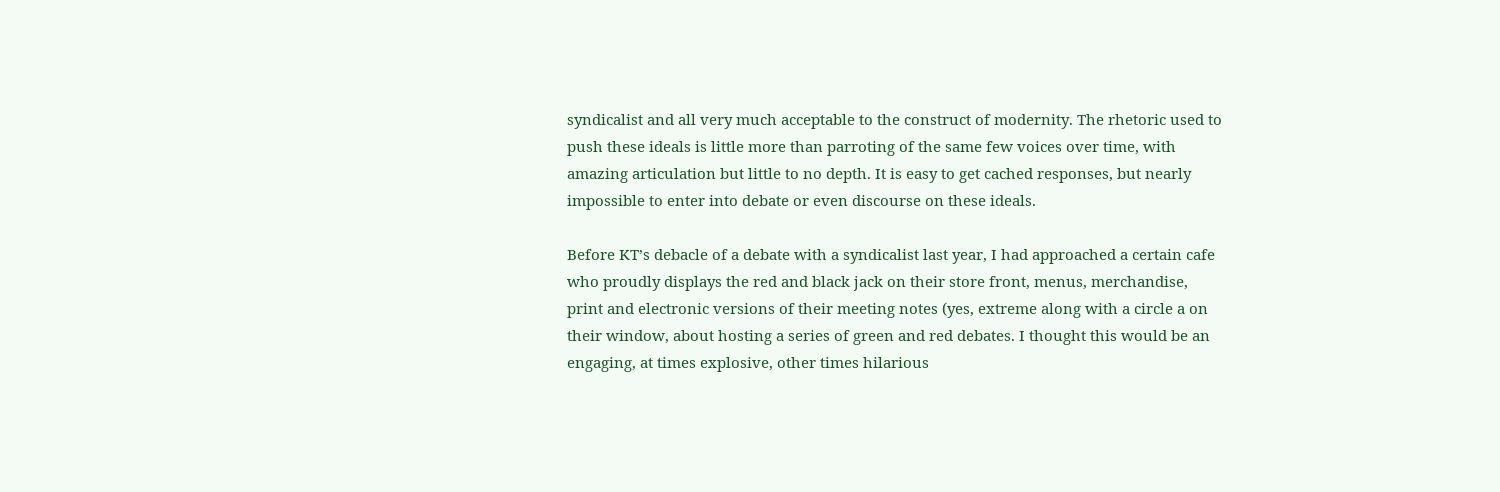syndicalist and all very much acceptable to the construct of modernity. The rhetoric used to push these ideals is little more than parroting of the same few voices over time, with amazing articulation but little to no depth. It is easy to get cached responses, but nearly impossible to enter into debate or even discourse on these ideals.

Before KT’s debacle of a debate with a syndicalist last year, I had approached a certain cafe who proudly displays the red and black jack on their store front, menus, merchandise, print and electronic versions of their meeting notes (yes, extreme along with a circle a on their window, about hosting a series of green and red debates. I thought this would be an engaging, at times explosive, other times hilarious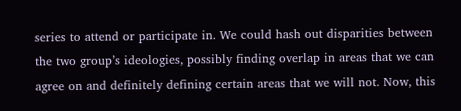series to attend or participate in. We could hash out disparities between the two group’s ideologies, possibly finding overlap in areas that we can agree on and definitely defining certain areas that we will not. Now, this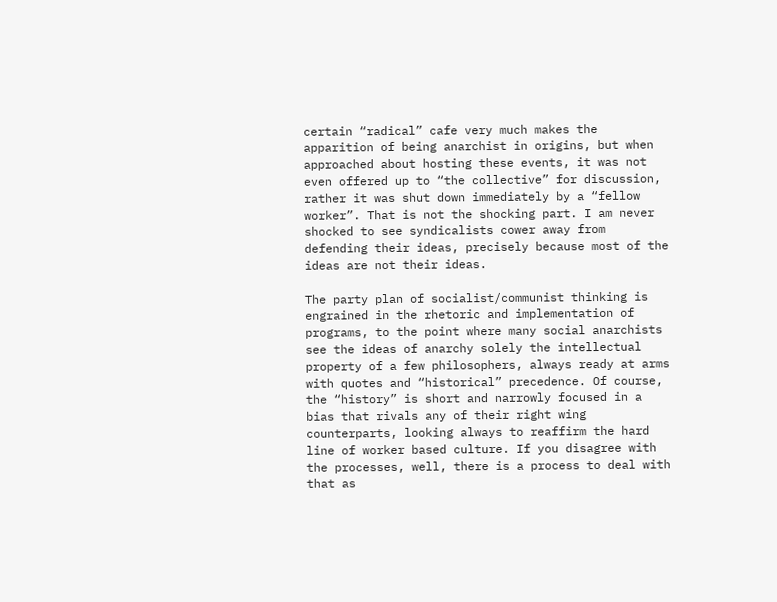certain “radical” cafe very much makes the apparition of being anarchist in origins, but when approached about hosting these events, it was not even offered up to “the collective” for discussion, rather it was shut down immediately by a “fellow worker”. That is not the shocking part. I am never shocked to see syndicalists cower away from defending their ideas, precisely because most of the ideas are not their ideas.

The party plan of socialist/communist thinking is engrained in the rhetoric and implementation of programs, to the point where many social anarchists see the ideas of anarchy solely the intellectual property of a few philosophers, always ready at arms with quotes and “historical” precedence. Of course, the “history” is short and narrowly focused in a bias that rivals any of their right wing counterparts, looking always to reaffirm the hard line of worker based culture. If you disagree with the processes, well, there is a process to deal with that as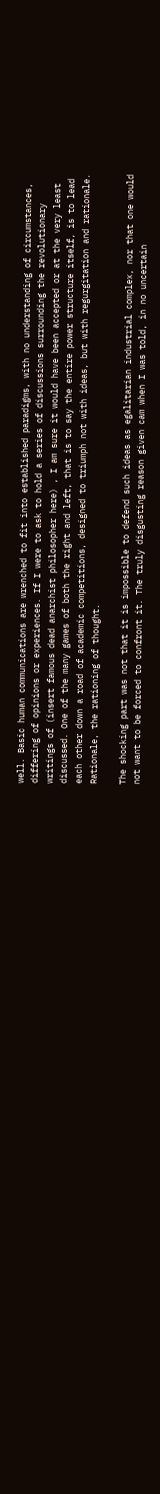well. Basic human communications are wrenched to fit into established paradigms, with no understanding of circumstances, differing of opinions or experiences. If I were to ask to hold a series of discussions surrounding the revolutionary writings of (insert famous dead anarchist philosopher here) , I am sure it would have been accepted or at the very least discussed. One of the many games of both the right and left, that is to say the entire power structure itself, is to lead each other down a road of academic competitions, designed to triumph not with ideas, but with regurgitation and rationale. Rationale, the rationing of thought.

The shocking part was not that it is impossible to defend such ideas as egalitarian industrial complex, nor that one would not want to be forced to confront it. The truly disgusting reason given cam when I was told, in no uncertain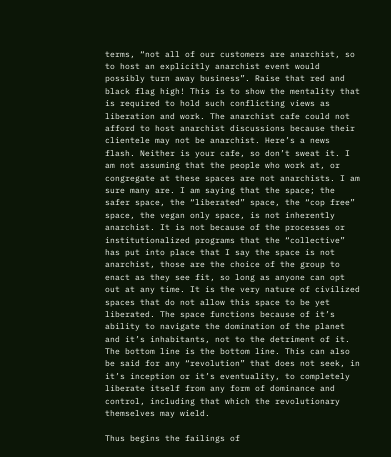terms, “not all of our customers are anarchist, so to host an explicitly anarchist event would possibly turn away business”. Raise that red and black flag high! This is to show the mentality that is required to hold such conflicting views as liberation and work. The anarchist cafe could not afford to host anarchist discussions because their clientele may not be anarchist. Here’s a news flash. Neither is your cafe, so don’t sweat it. I am not assuming that the people who work at, or congregate at these spaces are not anarchists. I am sure many are. I am saying that the space; the safer space, the “liberated” space, the “cop free” space, the vegan only space, is not inherently anarchist. It is not because of the processes or institutionalized programs that the “collective” has put into place that I say the space is not anarchist, those are the choice of the group to enact as they see fit, so long as anyone can opt out at any time. It is the very nature of civilized spaces that do not allow this space to be yet liberated. The space functions because of it’s ability to navigate the domination of the planet and it’s inhabitants, not to the detriment of it. The bottom line is the bottom line. This can also be said for any “revolution” that does not seek, in it’s inception or it’s eventuality, to completely liberate itself from any form of dominance and control, including that which the revolutionary themselves may wield.

Thus begins the failings of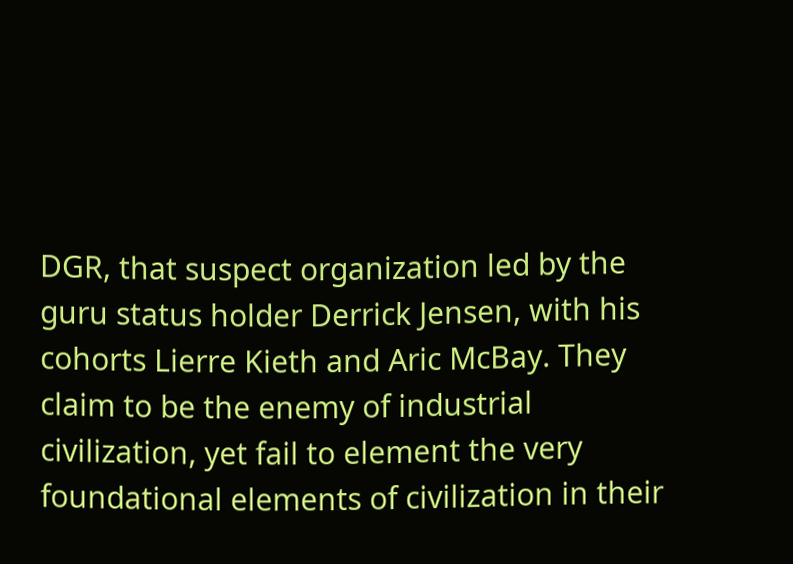DGR, that suspect organization led by the guru status holder Derrick Jensen, with his cohorts Lierre Kieth and Aric McBay. They claim to be the enemy of industrial civilization, yet fail to element the very foundational elements of civilization in their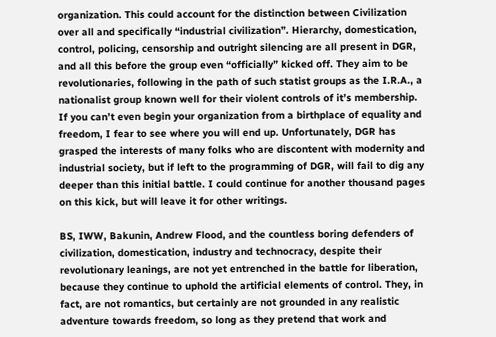organization. This could account for the distinction between Civilization over all and specifically “industrial civilization”. Hierarchy, domestication, control, policing, censorship and outright silencing are all present in DGR, and all this before the group even “officially” kicked off. They aim to be revolutionaries, following in the path of such statist groups as the I.R.A., a nationalist group known well for their violent controls of it’s membership. If you can’t even begin your organization from a birthplace of equality and freedom, I fear to see where you will end up. Unfortunately, DGR has grasped the interests of many folks who are discontent with modernity and industrial society, but if left to the programming of DGR, will fail to dig any deeper than this initial battle. I could continue for another thousand pages on this kick, but will leave it for other writings.

BS, IWW, Bakunin, Andrew Flood, and the countless boring defenders of civilization, domestication, industry and technocracy, despite their revolutionary leanings, are not yet entrenched in the battle for liberation, because they continue to uphold the artificial elements of control. They, in fact, are not romantics, but certainly are not grounded in any realistic adventure towards freedom, so long as they pretend that work and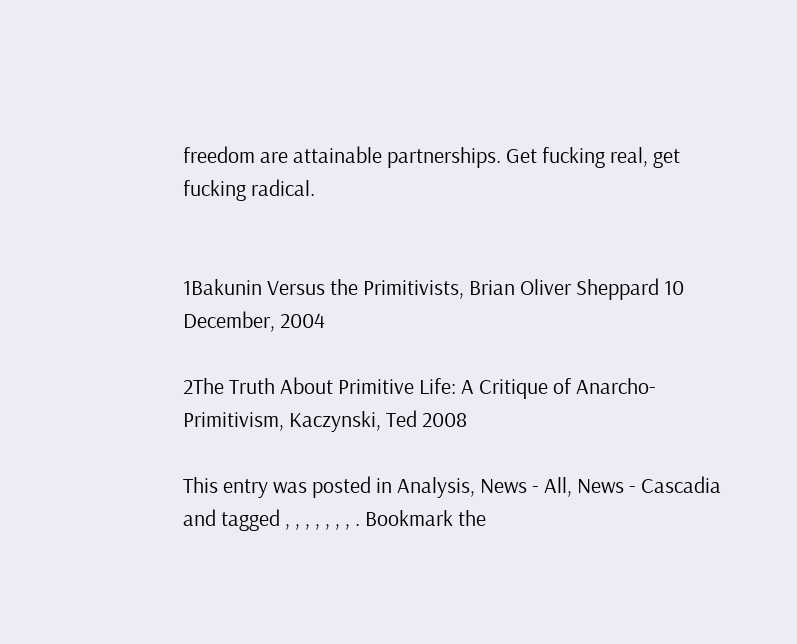freedom are attainable partnerships. Get fucking real, get fucking radical.


1Bakunin Versus the Primitivists, Brian Oliver Sheppard 10 December, 2004

2The Truth About Primitive Life: A Critique of Anarcho-Primitivism, Kaczynski, Ted 2008

This entry was posted in Analysis, News - All, News - Cascadia and tagged , , , , , , , . Bookmark the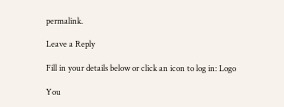permalink.

Leave a Reply

Fill in your details below or click an icon to log in: Logo

You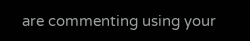are commenting using your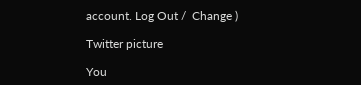account. Log Out /  Change )

Twitter picture

You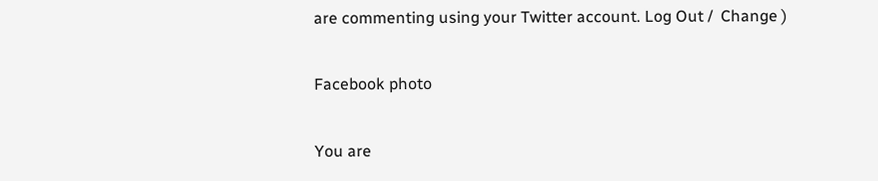are commenting using your Twitter account. Log Out /  Change )

Facebook photo

You are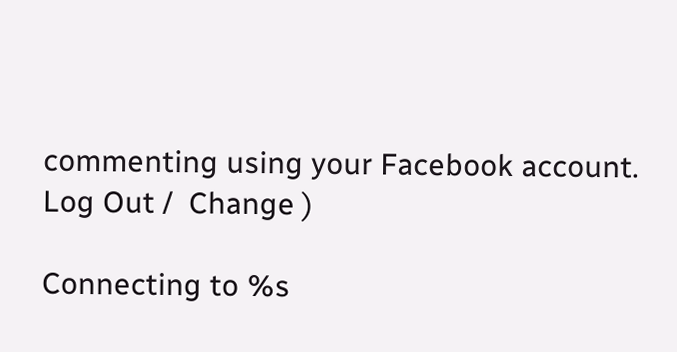commenting using your Facebook account. Log Out /  Change )

Connecting to %s